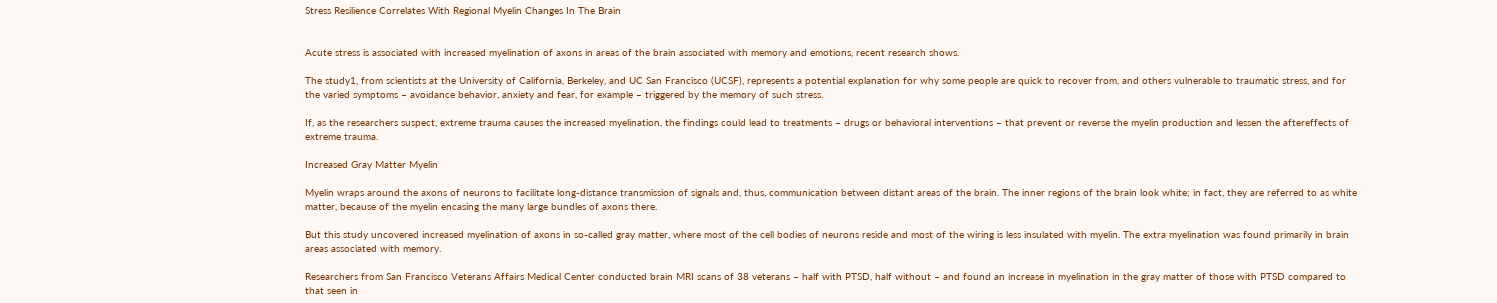Stress Resilience Correlates With Regional Myelin Changes In The Brain


Acute stress is associated with increased myelination of axons in areas of the brain associated with memory and emotions, recent research shows.

The study1, from scientists at the University of California, Berkeley, and UC San Francisco (UCSF), represents a potential explanation for why some people are quick to recover from, and others vulnerable to traumatic stress, and for the varied symptoms – avoidance behavior, anxiety and fear, for example – triggered by the memory of such stress.

If, as the researchers suspect, extreme trauma causes the increased myelination, the findings could lead to treatments – drugs or behavioral interventions – that prevent or reverse the myelin production and lessen the aftereffects of extreme trauma.

Increased Gray Matter Myelin

Myelin wraps around the axons of neurons to facilitate long-distance transmission of signals and, thus, communication between distant areas of the brain. The inner regions of the brain look white; in fact, they are referred to as white matter, because of the myelin encasing the many large bundles of axons there.

But this study uncovered increased myelination of axons in so-called gray matter, where most of the cell bodies of neurons reside and most of the wiring is less insulated with myelin. The extra myelination was found primarily in brain areas associated with memory.

Researchers from San Francisco Veterans Affairs Medical Center conducted brain MRI scans of 38 veterans – half with PTSD, half without – and found an increase in myelination in the gray matter of those with PTSD compared to that seen in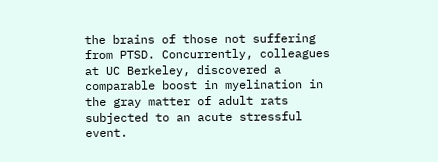the brains of those not suffering from PTSD. Concurrently, colleagues at UC Berkeley, discovered a comparable boost in myelination in the gray matter of adult rats subjected to an acute stressful event.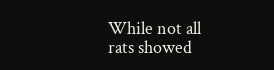While not all rats showed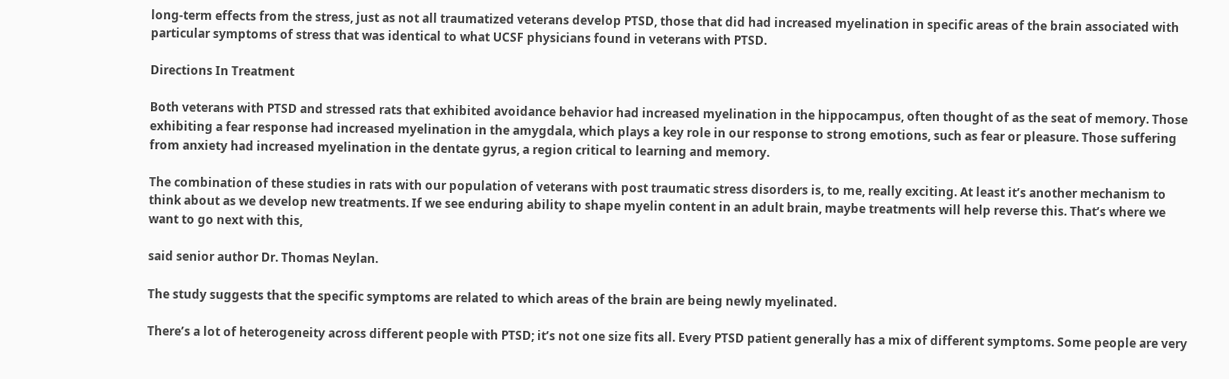long-term effects from the stress, just as not all traumatized veterans develop PTSD, those that did had increased myelination in specific areas of the brain associated with particular symptoms of stress that was identical to what UCSF physicians found in veterans with PTSD.

Directions In Treatment

Both veterans with PTSD and stressed rats that exhibited avoidance behavior had increased myelination in the hippocampus, often thought of as the seat of memory. Those exhibiting a fear response had increased myelination in the amygdala, which plays a key role in our response to strong emotions, such as fear or pleasure. Those suffering from anxiety had increased myelination in the dentate gyrus, a region critical to learning and memory.

The combination of these studies in rats with our population of veterans with post traumatic stress disorders is, to me, really exciting. At least it’s another mechanism to think about as we develop new treatments. If we see enduring ability to shape myelin content in an adult brain, maybe treatments will help reverse this. That’s where we want to go next with this,

said senior author Dr. Thomas Neylan.

The study suggests that the specific symptoms are related to which areas of the brain are being newly myelinated.

There’s a lot of heterogeneity across different people with PTSD; it’s not one size fits all. Every PTSD patient generally has a mix of different symptoms. Some people are very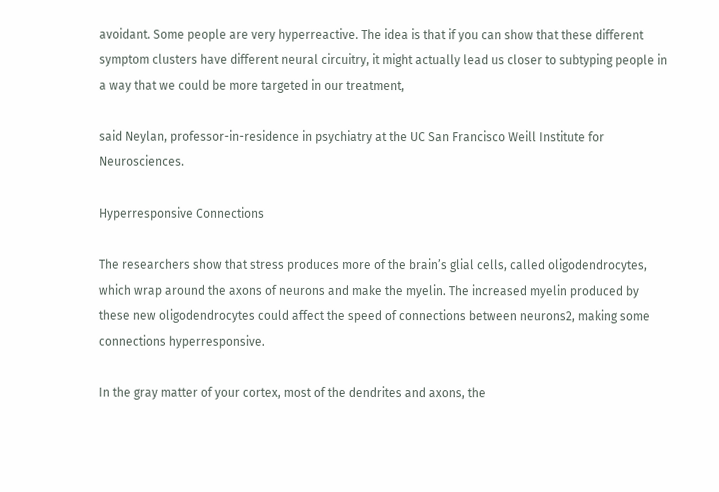avoidant. Some people are very hyperreactive. The idea is that if you can show that these different symptom clusters have different neural circuitry, it might actually lead us closer to subtyping people in a way that we could be more targeted in our treatment,

said Neylan, professor-in-residence in psychiatry at the UC San Francisco Weill Institute for Neurosciences.

Hyperresponsive Connections

The researchers show that stress produces more of the brain’s glial cells, called oligodendrocytes, which wrap around the axons of neurons and make the myelin. The increased myelin produced by these new oligodendrocytes could affect the speed of connections between neurons2, making some connections hyperresponsive.

In the gray matter of your cortex, most of the dendrites and axons, the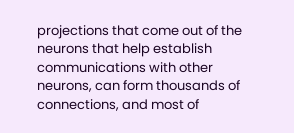projections that come out of the neurons that help establish communications with other neurons, can form thousands of connections, and most of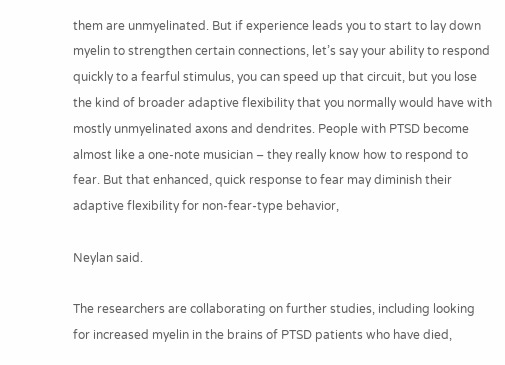them are unmyelinated. But if experience leads you to start to lay down myelin to strengthen certain connections, let’s say your ability to respond quickly to a fearful stimulus, you can speed up that circuit, but you lose the kind of broader adaptive flexibility that you normally would have with mostly unmyelinated axons and dendrites. People with PTSD become almost like a one-note musician – they really know how to respond to fear. But that enhanced, quick response to fear may diminish their adaptive flexibility for non-fear-type behavior,

Neylan said.

The researchers are collaborating on further studies, including looking for increased myelin in the brains of PTSD patients who have died,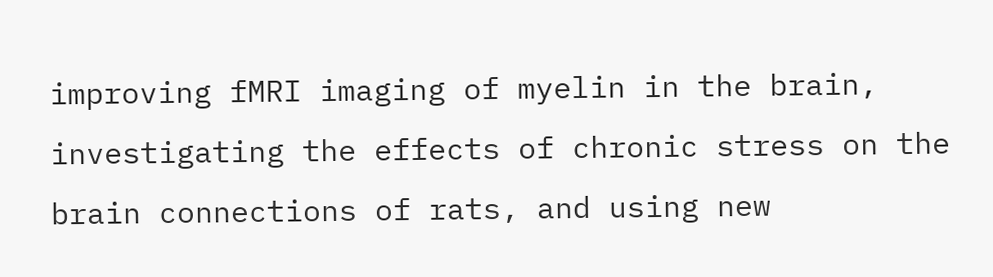improving fMRI imaging of myelin in the brain, investigating the effects of chronic stress on the brain connections of rats, and using new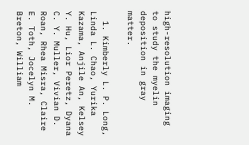high-resolution imaging to study the myelin deposition in gray matter.

  1. Kimberly L. P. Long, Linda L. Chao, Yurika Kazama, Anjile An, Kelsey Y. Hu, Lior Peretz, Dyana C. Y. Muller, Vivian D. Roan, Rhea Misra, Claire E. Toth, Jocelyn M. Breton, William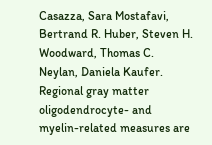Casazza, Sara Mostafavi, Bertrand R. Huber, Steven H. Woodward, Thomas C. Neylan, Daniela Kaufer. Regional gray matter oligodendrocyte- and myelin-related measures are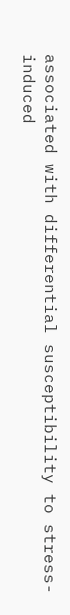associated with differential susceptibility to stress-induced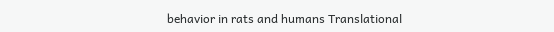behavior in rats and humans Translational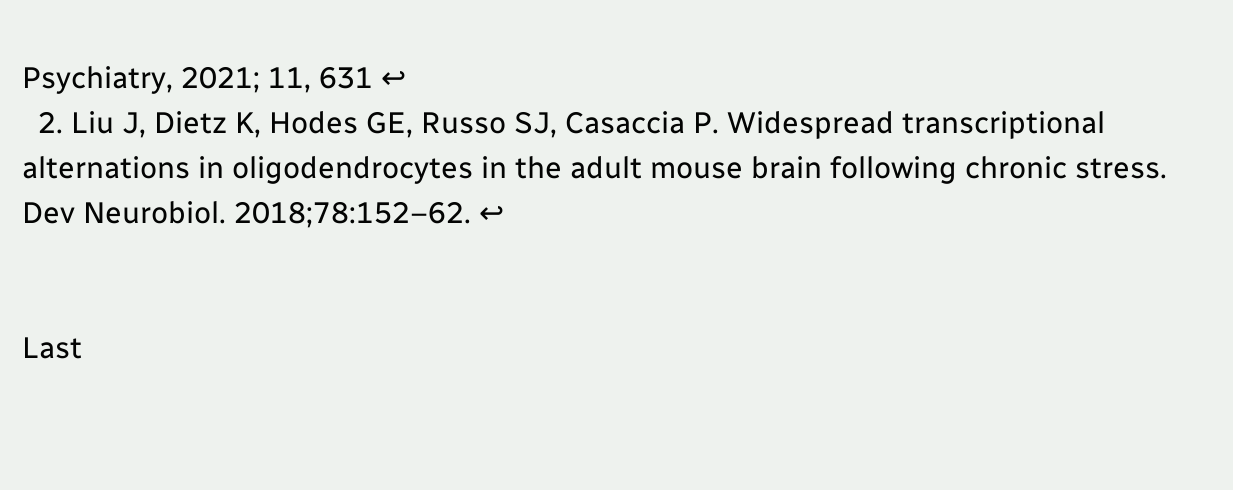Psychiatry, 2021; 11, 631 ↩
  2. Liu J, Dietz K, Hodes GE, Russo SJ, Casaccia P. Widespread transcriptional alternations in oligodendrocytes in the adult mouse brain following chronic stress. Dev Neurobiol. 2018;78:152–62. ↩


Last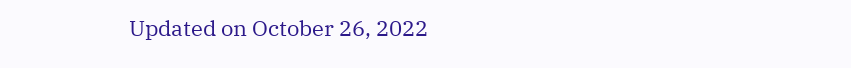Updated on October 26, 2022